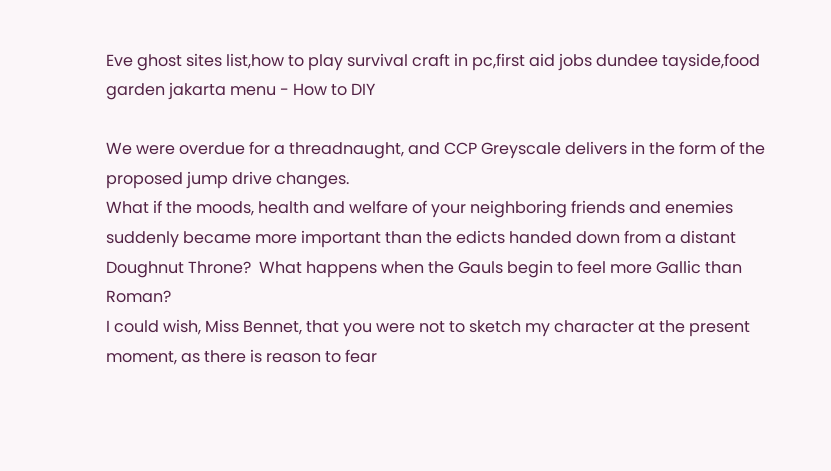Eve ghost sites list,how to play survival craft in pc,first aid jobs dundee tayside,food garden jakarta menu - How to DIY

We were overdue for a threadnaught, and CCP Greyscale delivers in the form of the proposed jump drive changes.
What if the moods, health and welfare of your neighboring friends and enemies suddenly became more important than the edicts handed down from a distant Doughnut Throne?  What happens when the Gauls begin to feel more Gallic than Roman?
I could wish, Miss Bennet, that you were not to sketch my character at the present moment, as there is reason to fear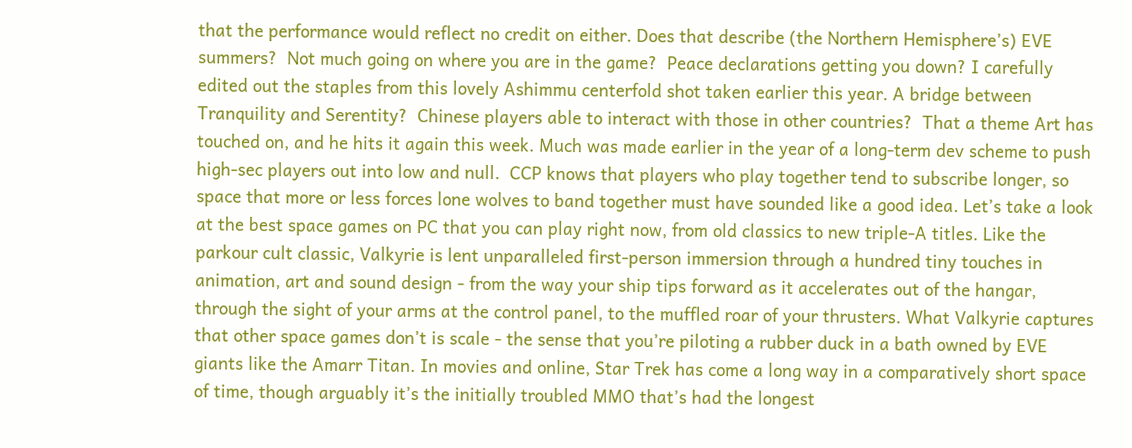that the performance would reflect no credit on either. Does that describe (the Northern Hemisphere’s) EVE summers?  Not much going on where you are in the game?  Peace declarations getting you down? I carefully edited out the staples from this lovely Ashimmu centerfold shot taken earlier this year. A bridge between Tranquility and Serentity?  Chinese players able to interact with those in other countries?  That a theme Art has touched on, and he hits it again this week. Much was made earlier in the year of a long-term dev scheme to push high-sec players out into low and null.  CCP knows that players who play together tend to subscribe longer, so space that more or less forces lone wolves to band together must have sounded like a good idea. Let’s take a look at the best space games on PC that you can play right now, from old classics to new triple-A titles. Like the parkour cult classic, Valkyrie is lent unparalleled first-person immersion through a hundred tiny touches in animation, art and sound design - from the way your ship tips forward as it accelerates out of the hangar, through the sight of your arms at the control panel, to the muffled roar of your thrusters. What Valkyrie captures that other space games don’t is scale - the sense that you’re piloting a rubber duck in a bath owned by EVE giants like the Amarr Titan. In movies and online, Star Trek has come a long way in a comparatively short space of time, though arguably it’s the initially troubled MMO that’s had the longest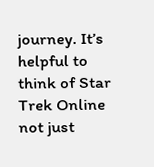journey. It’s helpful to think of Star Trek Online not just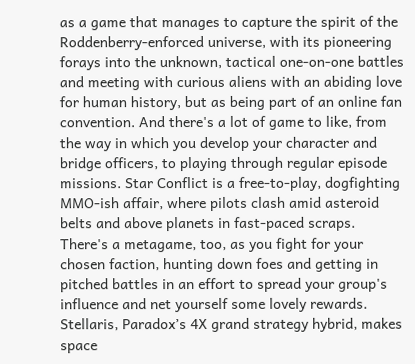as a game that manages to capture the spirit of the Roddenberry-enforced universe, with its pioneering forays into the unknown, tactical one-on-one battles and meeting with curious aliens with an abiding love for human history, but as being part of an online fan convention. And there's a lot of game to like, from the way in which you develop your character and bridge officers, to playing through regular episode missions. Star Conflict is a free-to-play, dogfighting MMO-ish affair, where pilots clash amid asteroid belts and above planets in fast-paced scraps. There's a metagame, too, as you fight for your chosen faction, hunting down foes and getting in pitched battles in an effort to spread your group's influence and net yourself some lovely rewards. Stellaris, Paradox’s 4X grand strategy hybrid, makes space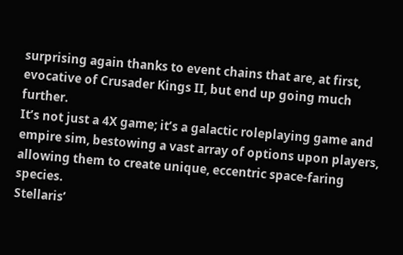surprising again thanks to event chains that are, at first, evocative of Crusader Kings II, but end up going much further.
It’s not just a 4X game; it’s a galactic roleplaying game and empire sim, bestowing a vast array of options upon players, allowing them to create unique, eccentric space-faring species.
Stellaris’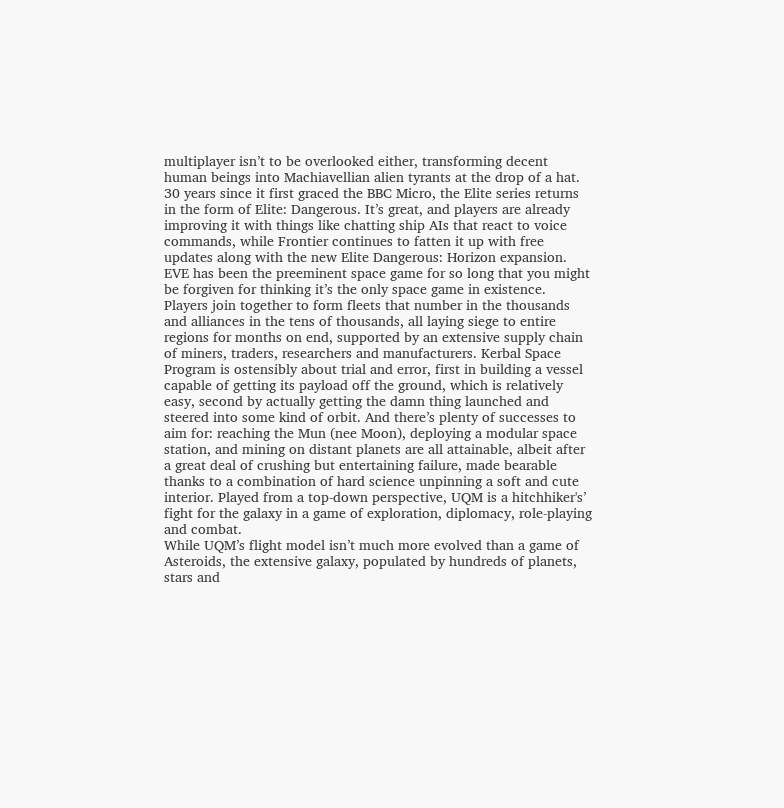multiplayer isn’t to be overlooked either, transforming decent human beings into Machiavellian alien tyrants at the drop of a hat.
30 years since it first graced the BBC Micro, the Elite series returns in the form of Elite: Dangerous. It’s great, and players are already improving it with things like chatting ship AIs that react to voice commands, while Frontier continues to fatten it up with free updates along with the new Elite Dangerous: Horizon expansion.
EVE has been the preeminent space game for so long that you might be forgiven for thinking it’s the only space game in existence.
Players join together to form fleets that number in the thousands and alliances in the tens of thousands, all laying siege to entire regions for months on end, supported by an extensive supply chain of miners, traders, researchers and manufacturers. Kerbal Space Program is ostensibly about trial and error, first in building a vessel capable of getting its payload off the ground, which is relatively easy, second by actually getting the damn thing launched and steered into some kind of orbit. And there’s plenty of successes to aim for: reaching the Mun (nee Moon), deploying a modular space station, and mining on distant planets are all attainable, albeit after a great deal of crushing but entertaining failure, made bearable thanks to a combination of hard science unpinning a soft and cute interior. Played from a top-down perspective, UQM is a hitchhiker's’ fight for the galaxy in a game of exploration, diplomacy, role-playing and combat.
While UQM’s flight model isn’t much more evolved than a game of Asteroids, the extensive galaxy, populated by hundreds of planets, stars and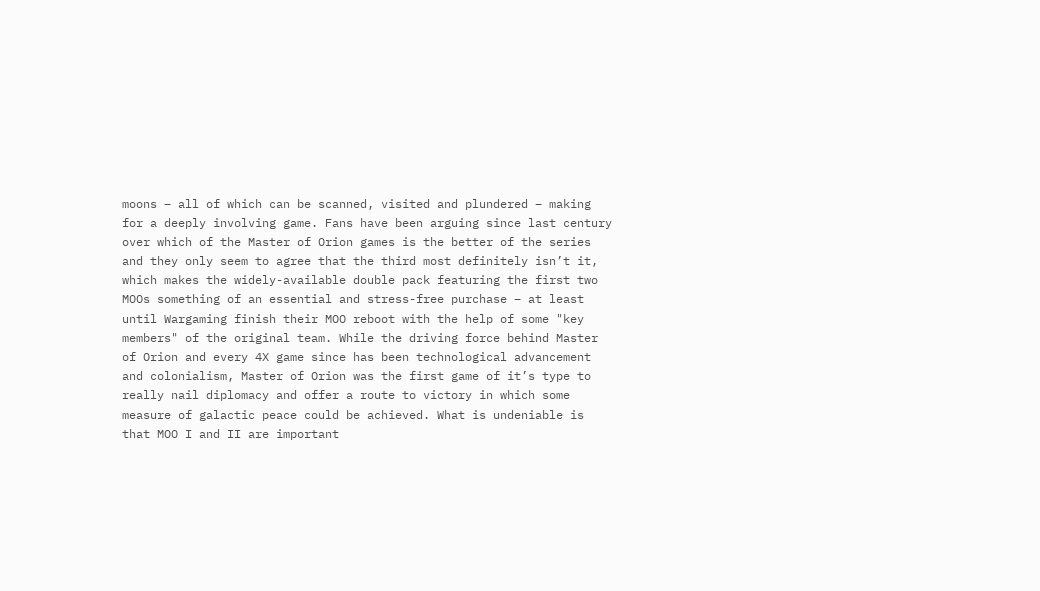moons – all of which can be scanned, visited and plundered – making for a deeply involving game. Fans have been arguing since last century over which of the Master of Orion games is the better of the series and they only seem to agree that the third most definitely isn’t it, which makes the widely-available double pack featuring the first two MOOs something of an essential and stress-free purchase – at least until Wargaming finish their MOO reboot with the help of some "key members" of the original team. While the driving force behind Master of Orion and every 4X game since has been technological advancement and colonialism, Master of Orion was the first game of it’s type to really nail diplomacy and offer a route to victory in which some measure of galactic peace could be achieved. What is undeniable is that MOO I and II are important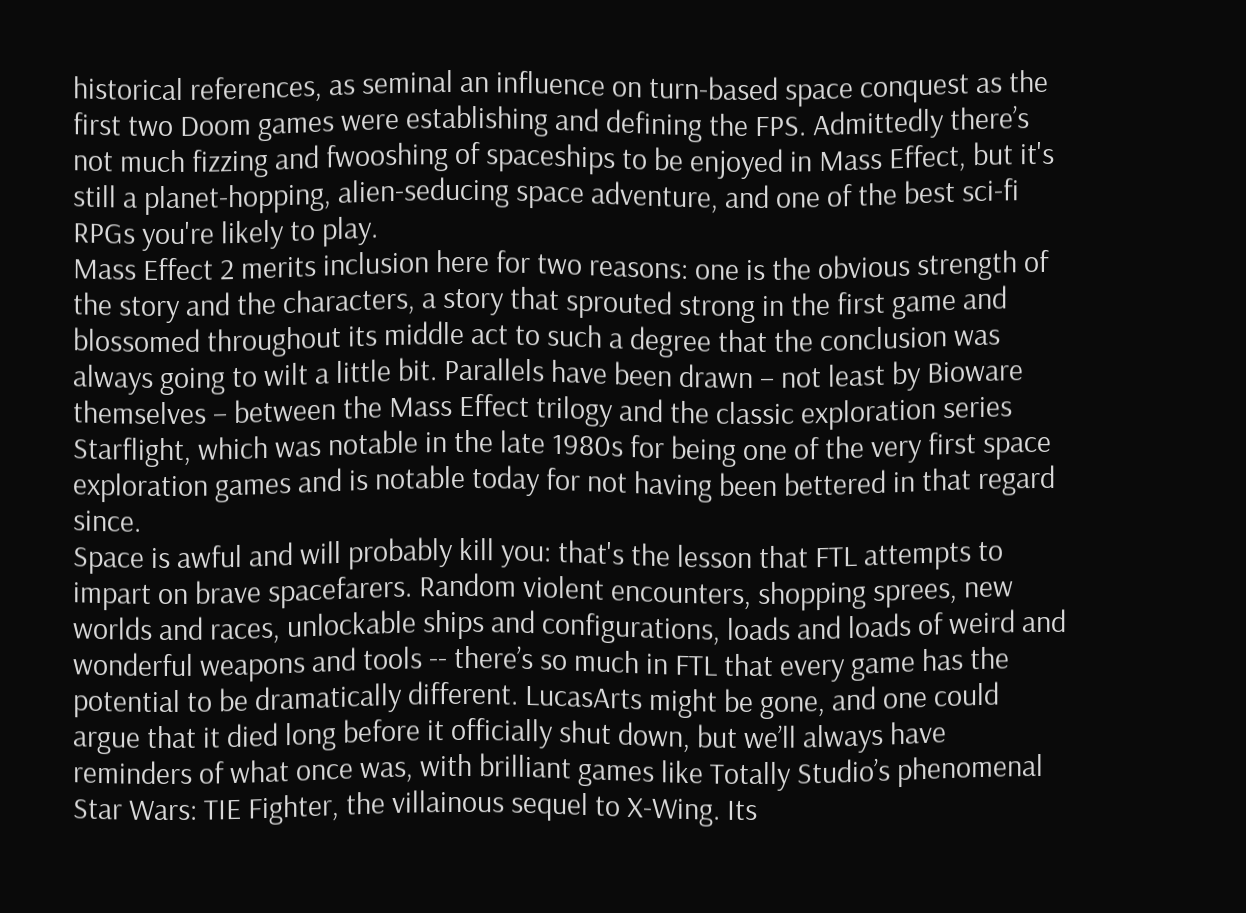historical references, as seminal an influence on turn-based space conquest as the first two Doom games were establishing and defining the FPS. Admittedly there’s not much fizzing and fwooshing of spaceships to be enjoyed in Mass Effect, but it's still a planet-hopping, alien-seducing space adventure, and one of the best sci-fi RPGs you're likely to play.
Mass Effect 2 merits inclusion here for two reasons: one is the obvious strength of the story and the characters, a story that sprouted strong in the first game and blossomed throughout its middle act to such a degree that the conclusion was always going to wilt a little bit. Parallels have been drawn – not least by Bioware themselves – between the Mass Effect trilogy and the classic exploration series Starflight, which was notable in the late 1980s for being one of the very first space exploration games and is notable today for not having been bettered in that regard since.
Space is awful and will probably kill you: that's the lesson that FTL attempts to impart on brave spacefarers. Random violent encounters, shopping sprees, new worlds and races, unlockable ships and configurations, loads and loads of weird and wonderful weapons and tools -- there’s so much in FTL that every game has the potential to be dramatically different. LucasArts might be gone, and one could argue that it died long before it officially shut down, but we’ll always have reminders of what once was, with brilliant games like Totally Studio’s phenomenal Star Wars: TIE Fighter, the villainous sequel to X-Wing. Its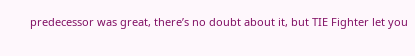predecessor was great, there’s no doubt about it, but TIE Fighter let you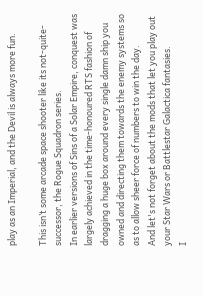play as an Imperial, and the Devil is always more fun.

This isn’t some arcade space shooter like its not-quite-successor, the Rogue Squadron series.
In earlier versions of Sins of a Solar Empire, conquest was largely achieved in the time-honoured RTS fashion of dragging a huge box around every single damn ship you owned and directing them towards the enemy systems so as to allow sheer force of numbers to win the day.
And let's not forget about the mods that let you play out your Star Wars or Battlestar Galactica fantasies.
I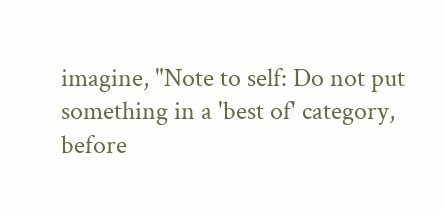imagine, "Note to self: Do not put something in a 'best of' category, before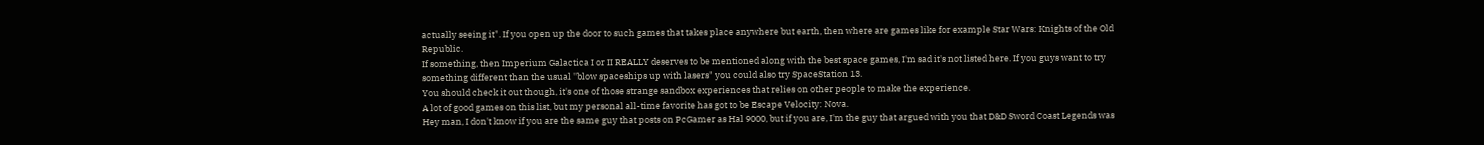actually seeing it". If you open up the door to such games that takes place anywhere but earth, then where are games like for example Star Wars: Knights of the Old Republic.
If something, then Imperium Galactica I or II REALLY deserves to be mentioned along with the best space games, I'm sad it's not listed here. If you guys want to try something different than the usual ''blow spaceships up with lasers" you could also try SpaceStation 13.
You should check it out though, it's one of those strange sandbox experiences that relies on other people to make the experience.
A lot of good games on this list, but my personal all-time favorite has got to be Escape Velocity: Nova.
Hey man, I don't know if you are the same guy that posts on PcGamer as Hal 9000, but if you are, I'm the guy that argued with you that D&D Sword Coast Legends was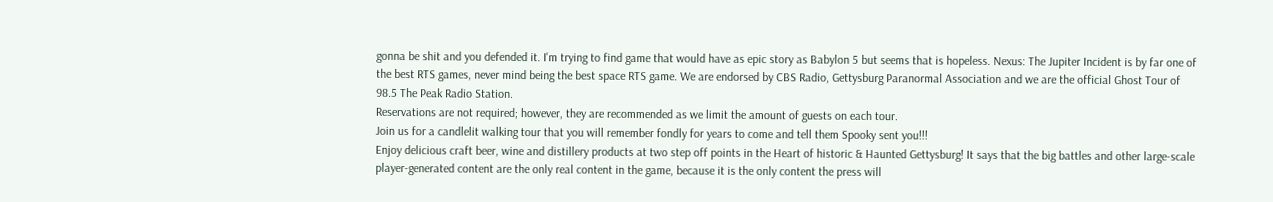gonna be shit and you defended it. I'm trying to find game that would have as epic story as Babylon 5 but seems that is hopeless. Nexus: The Jupiter Incident is by far one of the best RTS games, never mind being the best space RTS game. We are endorsed by CBS Radio, Gettysburg Paranormal Association and we are the official Ghost Tour of 98.5 The Peak Radio Station.
Reservations are not required; however, they are recommended as we limit the amount of guests on each tour.
Join us for a candlelit walking tour that you will remember fondly for years to come and tell them Spooky sent you!!!
Enjoy delicious craft beer, wine and distillery products at two step off points in the Heart of historic & Haunted Gettysburg! It says that the big battles and other large-scale player-generated content are the only real content in the game, because it is the only content the press will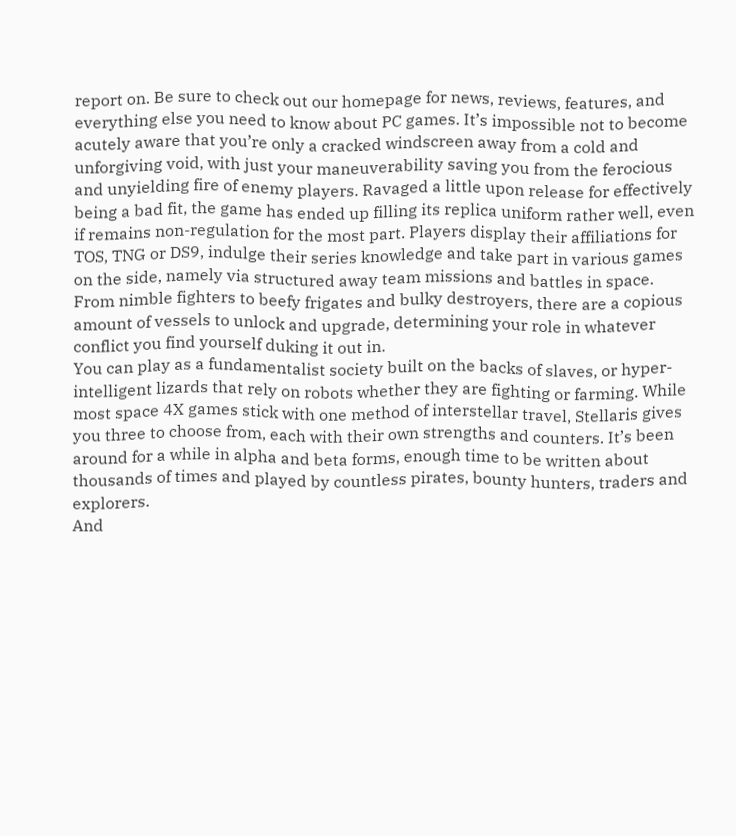report on. Be sure to check out our homepage for news, reviews, features, and everything else you need to know about PC games. It’s impossible not to become acutely aware that you’re only a cracked windscreen away from a cold and unforgiving void, with just your maneuverability saving you from the ferocious and unyielding fire of enemy players. Ravaged a little upon release for effectively being a bad fit, the game has ended up filling its replica uniform rather well, even if remains non-regulation for the most part. Players display their affiliations for TOS, TNG or DS9, indulge their series knowledge and take part in various games on the side, namely via structured away team missions and battles in space.
From nimble fighters to beefy frigates and bulky destroyers, there are a copious amount of vessels to unlock and upgrade, determining your role in whatever conflict you find yourself duking it out in.
You can play as a fundamentalist society built on the backs of slaves, or hyper-intelligent lizards that rely on robots whether they are fighting or farming. While most space 4X games stick with one method of interstellar travel, Stellaris gives you three to choose from, each with their own strengths and counters. It’s been around for a while in alpha and beta forms, enough time to be written about thousands of times and played by countless pirates, bounty hunters, traders and explorers.
And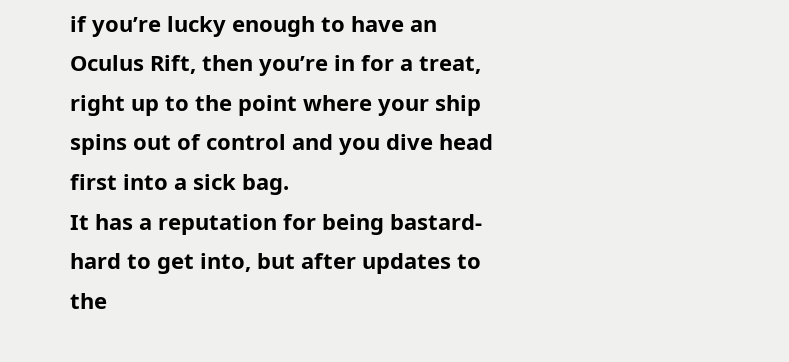if you’re lucky enough to have an Oculus Rift, then you’re in for a treat, right up to the point where your ship spins out of control and you dive head first into a sick bag.
It has a reputation for being bastard-hard to get into, but after updates to the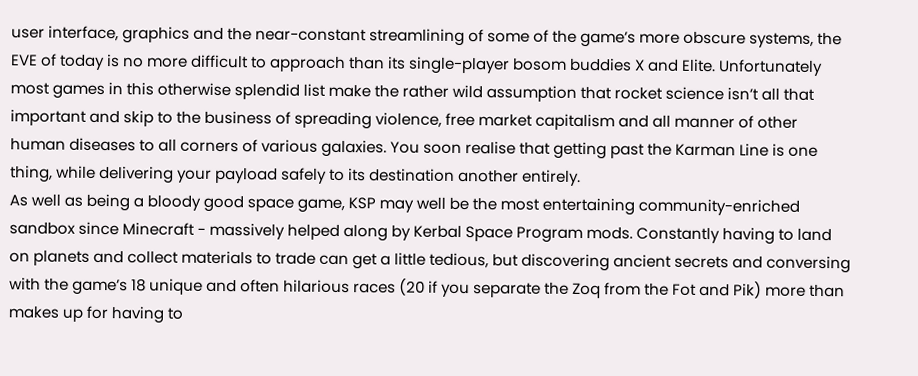user interface, graphics and the near-constant streamlining of some of the game’s more obscure systems, the EVE of today is no more difficult to approach than its single-player bosom buddies X and Elite. Unfortunately most games in this otherwise splendid list make the rather wild assumption that rocket science isn’t all that important and skip to the business of spreading violence, free market capitalism and all manner of other human diseases to all corners of various galaxies. You soon realise that getting past the Karman Line is one thing, while delivering your payload safely to its destination another entirely.
As well as being a bloody good space game, KSP may well be the most entertaining community-enriched sandbox since Minecraft - massively helped along by Kerbal Space Program mods. Constantly having to land on planets and collect materials to trade can get a little tedious, but discovering ancient secrets and conversing with the game’s 18 unique and often hilarious races (20 if you separate the Zoq from the Fot and Pik) more than makes up for having to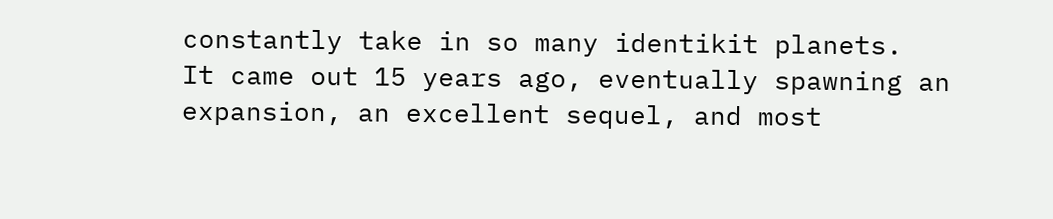constantly take in so many identikit planets.
It came out 15 years ago, eventually spawning an expansion, an excellent sequel, and most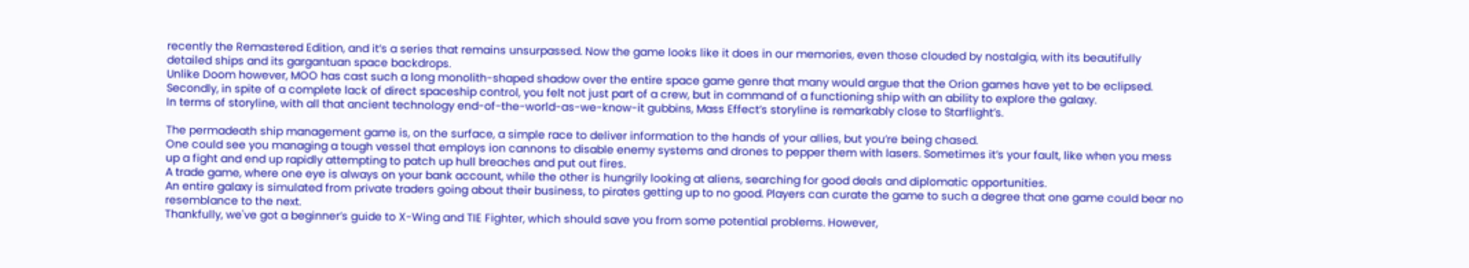recently the Remastered Edition, and it’s a series that remains unsurpassed. Now the game looks like it does in our memories, even those clouded by nostalgia, with its beautifully detailed ships and its gargantuan space backdrops.
Unlike Doom however, MOO has cast such a long monolith-shaped shadow over the entire space game genre that many would argue that the Orion games have yet to be eclipsed. Secondly, in spite of a complete lack of direct spaceship control, you felt not just part of a crew, but in command of a functioning ship with an ability to explore the galaxy.
In terms of storyline, with all that ancient technology end-of-the-world-as-we-know-it gubbins, Mass Effect’s storyline is remarkably close to Starflight’s.

The permadeath ship management game is, on the surface, a simple race to deliver information to the hands of your allies, but you’re being chased.
One could see you managing a tough vessel that employs ion cannons to disable enemy systems and drones to pepper them with lasers. Sometimes it’s your fault, like when you mess up a fight and end up rapidly attempting to patch up hull breaches and put out fires.
A trade game, where one eye is always on your bank account, while the other is hungrily looking at aliens, searching for good deals and diplomatic opportunities.
An entire galaxy is simulated from private traders going about their business, to pirates getting up to no good. Players can curate the game to such a degree that one game could bear no resemblance to the next.
Thankfully, we've got a beginner’s guide to X-Wing and TIE Fighter, which should save you from some potential problems. However,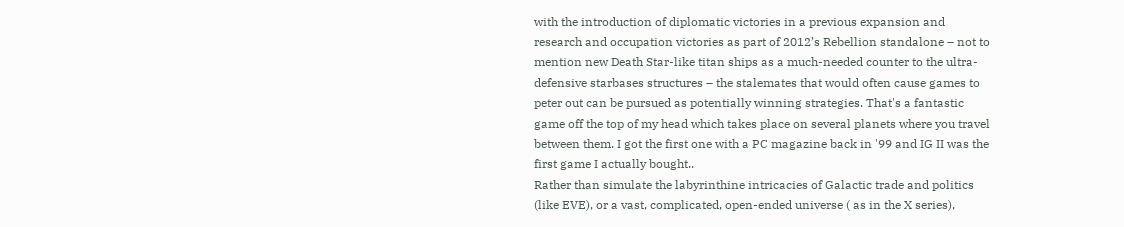with the introduction of diplomatic victories in a previous expansion and research and occupation victories as part of 2012’s Rebellion standalone – not to mention new Death Star-like titan ships as a much-needed counter to the ultra-defensive starbases structures – the stalemates that would often cause games to peter out can be pursued as potentially winning strategies. That's a fantastic game off the top of my head which takes place on several planets where you travel between them. I got the first one with a PC magazine back in '99 and IG II was the first game I actually bought..
Rather than simulate the labyrinthine intricacies of Galactic trade and politics (like EVE), or a vast, complicated, open-ended universe ( as in the X series),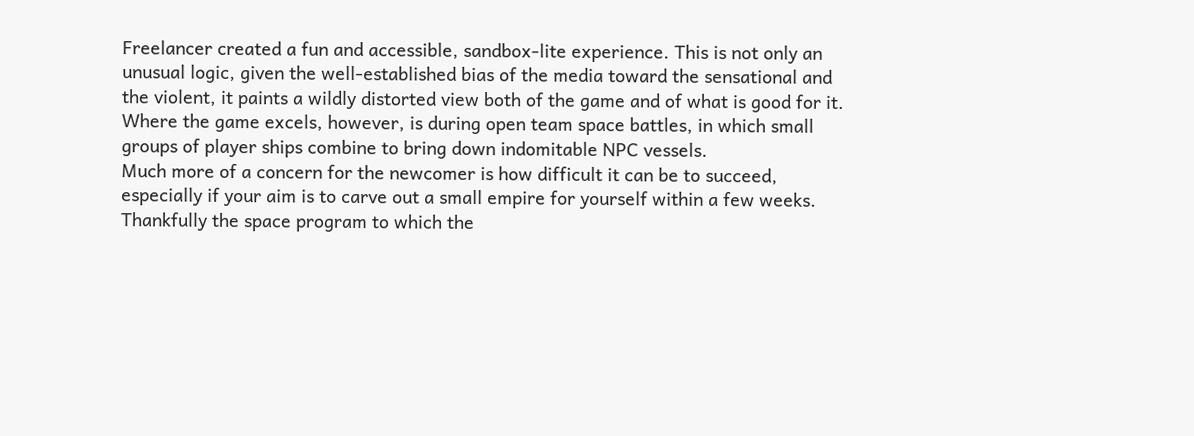Freelancer created a fun and accessible, sandbox-lite experience. This is not only an unusual logic, given the well-established bias of the media toward the sensational and the violent, it paints a wildly distorted view both of the game and of what is good for it. Where the game excels, however, is during open team space battles, in which small groups of player ships combine to bring down indomitable NPC vessels.
Much more of a concern for the newcomer is how difficult it can be to succeed, especially if your aim is to carve out a small empire for yourself within a few weeks.
Thankfully the space program to which the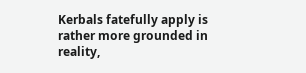Kerbals fatefully apply is rather more grounded in reality,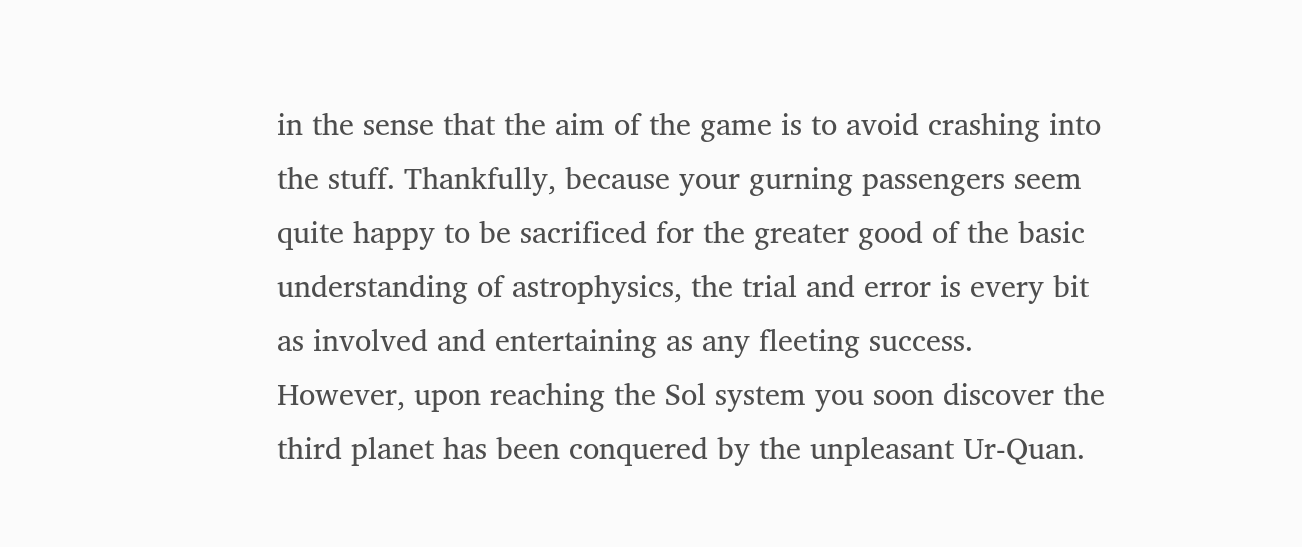in the sense that the aim of the game is to avoid crashing into the stuff. Thankfully, because your gurning passengers seem quite happy to be sacrificed for the greater good of the basic understanding of astrophysics, the trial and error is every bit as involved and entertaining as any fleeting success.
However, upon reaching the Sol system you soon discover the third planet has been conquered by the unpleasant Ur-Quan.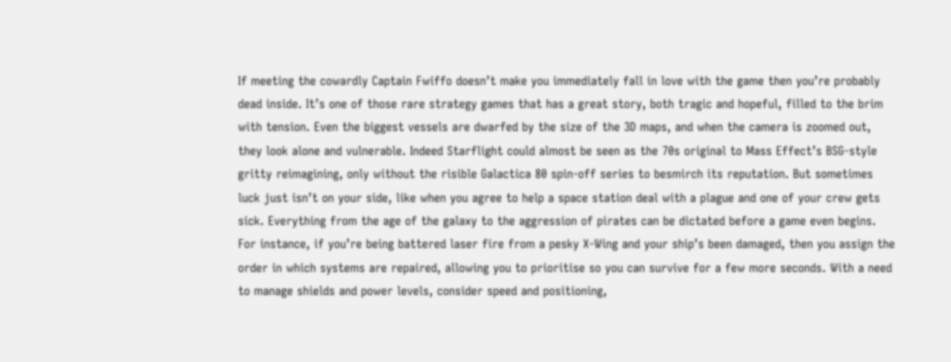If meeting the cowardly Captain Fwiffo doesn’t make you immediately fall in love with the game then you’re probably dead inside. It’s one of those rare strategy games that has a great story, both tragic and hopeful, filled to the brim with tension. Even the biggest vessels are dwarfed by the size of the 3D maps, and when the camera is zoomed out, they look alone and vulnerable. Indeed Starflight could almost be seen as the 70s original to Mass Effect’s BSG-style gritty reimagining, only without the risible Galactica 80 spin-off series to besmirch its reputation. But sometimes luck just isn’t on your side, like when you agree to help a space station deal with a plague and one of your crew gets sick. Everything from the age of the galaxy to the aggression of pirates can be dictated before a game even begins. For instance, if you’re being battered laser fire from a pesky X-Wing and your ship’s been damaged, then you assign the order in which systems are repaired, allowing you to prioritise so you can survive for a few more seconds. With a need to manage shields and power levels, consider speed and positioning,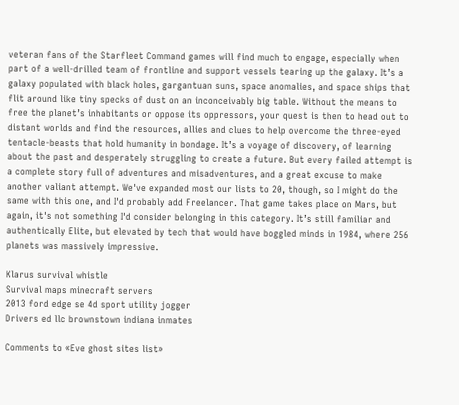veteran fans of the Starfleet Command games will find much to engage, especially when part of a well-drilled team of frontline and support vessels tearing up the galaxy. It’s a galaxy populated with black holes, gargantuan suns, space anomalies, and space ships that flit around like tiny specks of dust on an inconceivably big table. Without the means to free the planet’s inhabitants or oppose its oppressors, your quest is then to head out to distant worlds and find the resources, allies and clues to help overcome the three-eyed tentacle-beasts that hold humanity in bondage. It’s a voyage of discovery, of learning about the past and desperately struggling to create a future. But every failed attempt is a complete story full of adventures and misadventures, and a great excuse to make another valiant attempt. We've expanded most our lists to 20, though, so I might do the same with this one, and I'd probably add Freelancer. That game takes place on Mars, but again, it's not something I'd consider belonging in this category. It’s still familiar and authentically Elite, but elevated by tech that would have boggled minds in 1984, where 256 planets was massively impressive.

Klarus survival whistle
Survival maps minecraft servers
2013 ford edge se 4d sport utility jogger
Drivers ed llc brownstown indiana inmates

Comments to «Eve ghost sites list»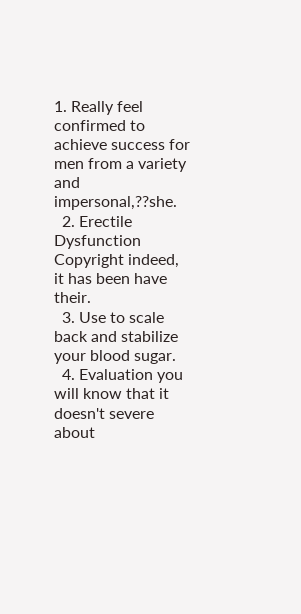1. Really feel confirmed to achieve success for men from a variety and impersonal,??she.
  2. Erectile Dysfunction Copyright indeed, it has been have their.
  3. Use to scale back and stabilize your blood sugar.
  4. Evaluation you will know that it doesn't severe about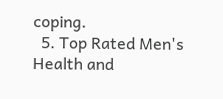coping.
  5. Top Rated Men's Health and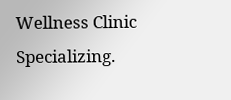Wellness Clinic Specializing.